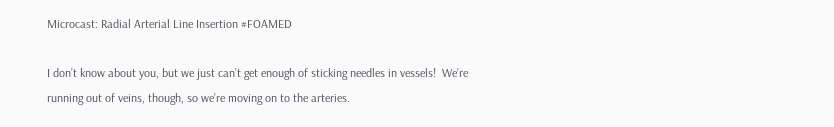Microcast: Radial Arterial Line Insertion #FOAMED

I don’t know about you, but we just can’t get enough of sticking needles in vessels!  We’re running out of veins, though, so we’re moving on to the arteries.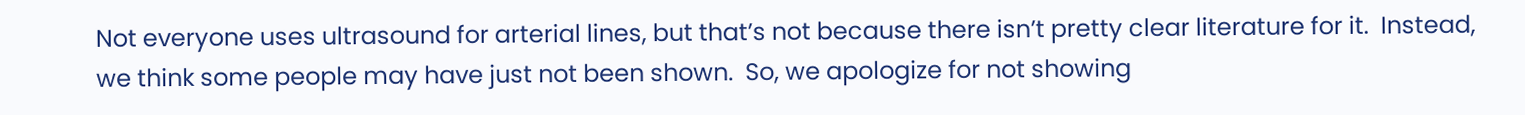Not everyone uses ultrasound for arterial lines, but that’s not because there isn’t pretty clear literature for it.  Instead, we think some people may have just not been shown.  So, we apologize for not showing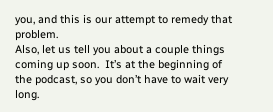you, and this is our attempt to remedy that problem.
Also, let us tell you about a couple things coming up soon.  It’s at the beginning of the podcast, so you don’t have to wait very long.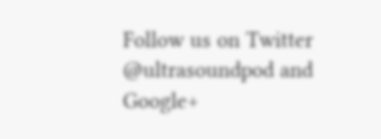Follow us on Twitter @ultrasoundpod and Google+